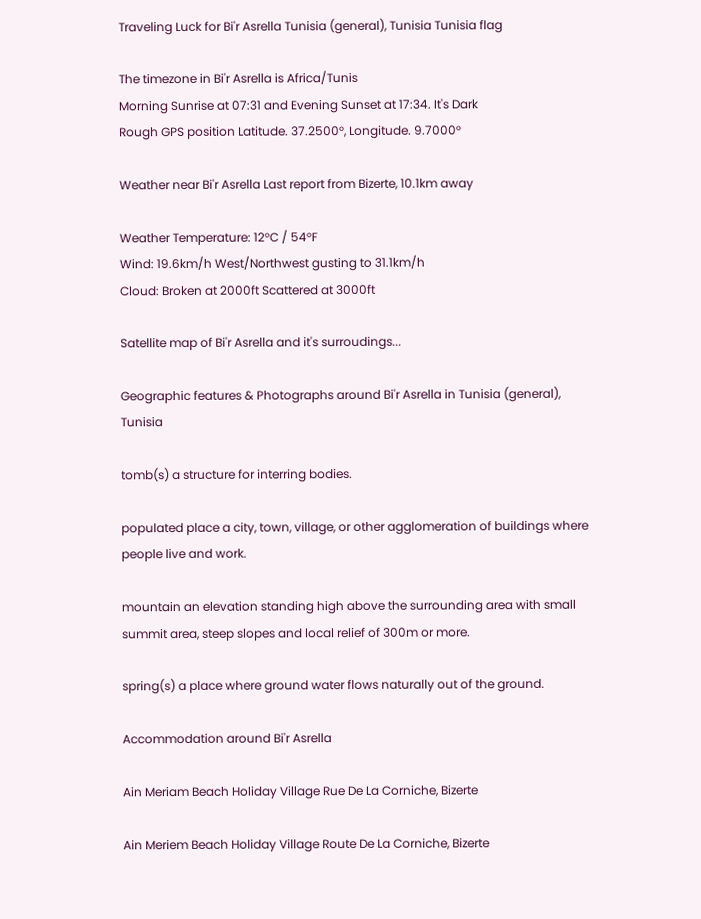Traveling Luck for Bi'r Asrella Tunisia (general), Tunisia Tunisia flag

The timezone in Bi'r Asrella is Africa/Tunis
Morning Sunrise at 07:31 and Evening Sunset at 17:34. It's Dark
Rough GPS position Latitude. 37.2500°, Longitude. 9.7000°

Weather near Bi'r Asrella Last report from Bizerte, 10.1km away

Weather Temperature: 12°C / 54°F
Wind: 19.6km/h West/Northwest gusting to 31.1km/h
Cloud: Broken at 2000ft Scattered at 3000ft

Satellite map of Bi'r Asrella and it's surroudings...

Geographic features & Photographs around Bi'r Asrella in Tunisia (general), Tunisia

tomb(s) a structure for interring bodies.

populated place a city, town, village, or other agglomeration of buildings where people live and work.

mountain an elevation standing high above the surrounding area with small summit area, steep slopes and local relief of 300m or more.

spring(s) a place where ground water flows naturally out of the ground.

Accommodation around Bi'r Asrella

Ain Meriam Beach Holiday Village Rue De La Corniche, Bizerte

Ain Meriem Beach Holiday Village Route De La Corniche, Bizerte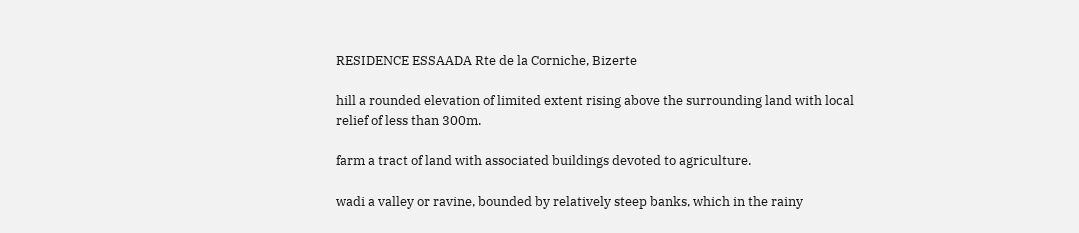RESIDENCE ESSAADA Rte de la Corniche, Bizerte

hill a rounded elevation of limited extent rising above the surrounding land with local relief of less than 300m.

farm a tract of land with associated buildings devoted to agriculture.

wadi a valley or ravine, bounded by relatively steep banks, which in the rainy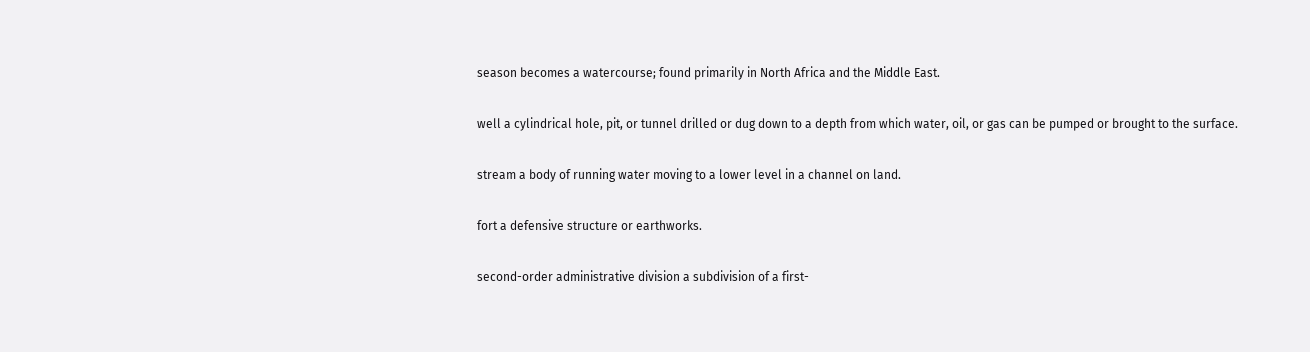season becomes a watercourse; found primarily in North Africa and the Middle East.

well a cylindrical hole, pit, or tunnel drilled or dug down to a depth from which water, oil, or gas can be pumped or brought to the surface.

stream a body of running water moving to a lower level in a channel on land.

fort a defensive structure or earthworks.

second-order administrative division a subdivision of a first-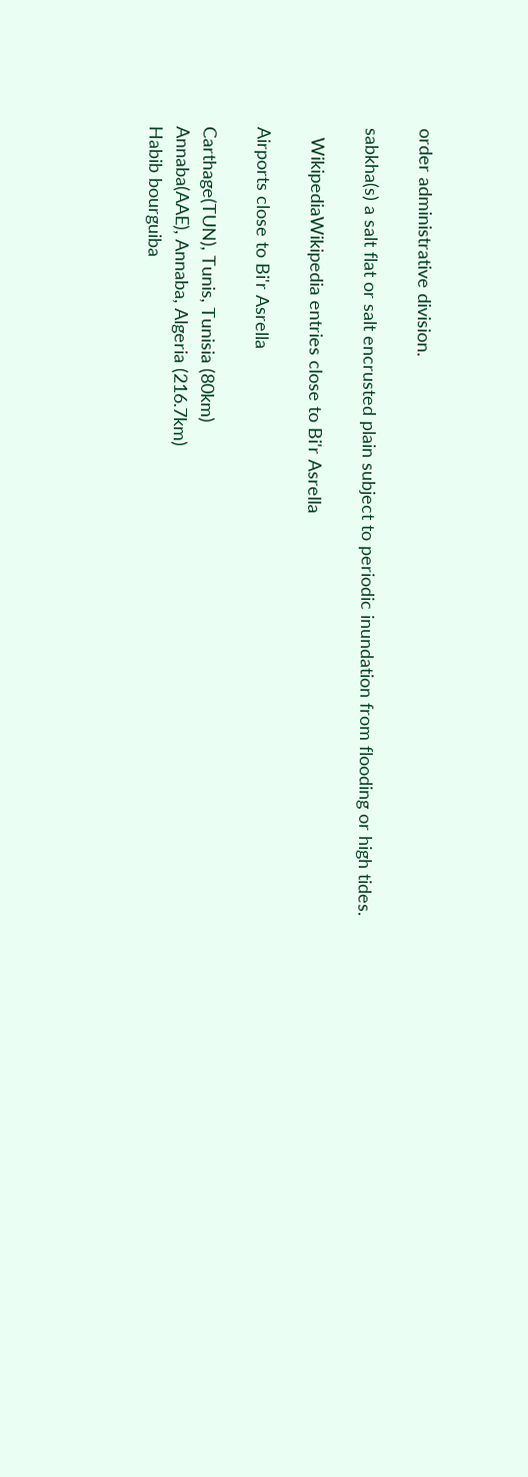order administrative division.

sabkha(s) a salt flat or salt encrusted plain subject to periodic inundation from flooding or high tides.

  WikipediaWikipedia entries close to Bi'r Asrella

Airports close to Bi'r Asrella

Carthage(TUN), Tunis, Tunisia (80km)
Annaba(AAE), Annaba, Algeria (216.7km)
Habib bourguiba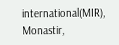international(MIR), Monastir,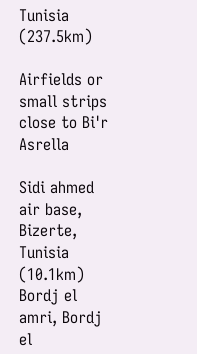Tunisia (237.5km)

Airfields or small strips close to Bi'r Asrella

Sidi ahmed air base, Bizerte, Tunisia (10.1km)
Bordj el amri, Bordj el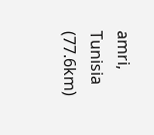amri, Tunisia (77.6km)